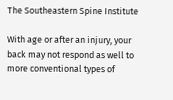The Southeastern Spine Institute

With age or after an injury, your back may not respond as well to more conventional types of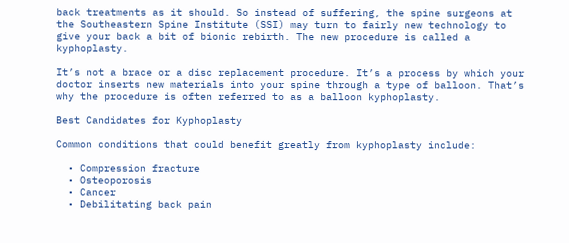back treatments as it should. So instead of suffering, the spine surgeons at the Southeastern Spine Institute (SSI) may turn to fairly new technology to give your back a bit of bionic rebirth. The new procedure is called a kyphoplasty.

It’s not a brace or a disc replacement procedure. It’s a process by which your doctor inserts new materials into your spine through a type of balloon. That’s why the procedure is often referred to as a balloon kyphoplasty.

Best Candidates for Kyphoplasty

Common conditions that could benefit greatly from kyphoplasty include:

  • Compression fracture
  • Osteoporosis
  • Cancer
  • Debilitating back pain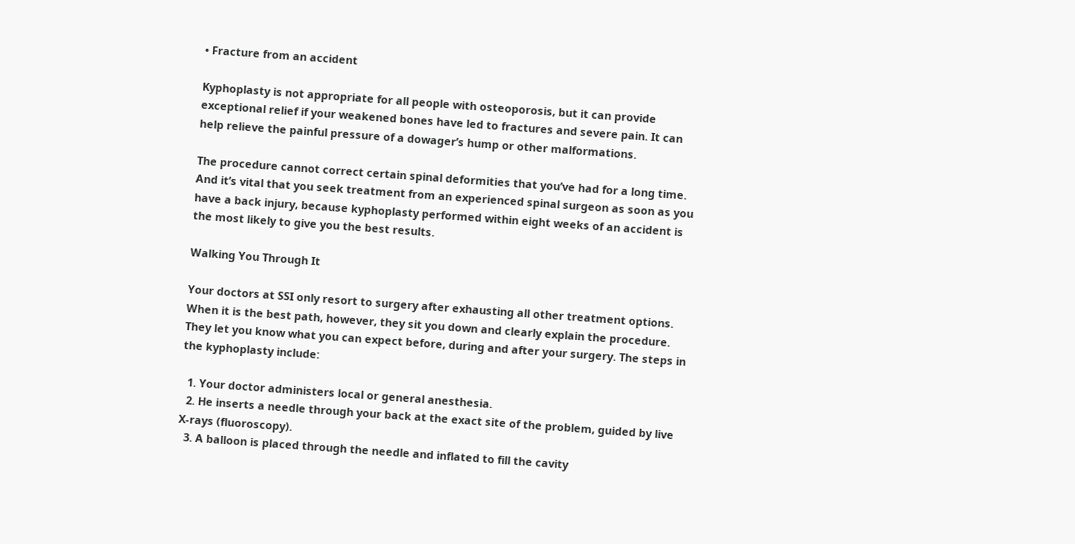• Fracture from an accident

Kyphoplasty is not appropriate for all people with osteoporosis, but it can provide exceptional relief if your weakened bones have led to fractures and severe pain. It can help relieve the painful pressure of a dowager’s hump or other malformations.

The procedure cannot correct certain spinal deformities that you’ve had for a long time. And it’s vital that you seek treatment from an experienced spinal surgeon as soon as you have a back injury, because kyphoplasty performed within eight weeks of an accident is the most likely to give you the best results.

Walking You Through It

Your doctors at SSI only resort to surgery after exhausting all other treatment options. When it is the best path, however, they sit you down and clearly explain the procedure. They let you know what you can expect before, during and after your surgery. The steps in the kyphoplasty include:

  1. Your doctor administers local or general anesthesia.
  2. He inserts a needle through your back at the exact site of the problem, guided by live X-rays (fluoroscopy).
  3. A balloon is placed through the needle and inflated to fill the cavity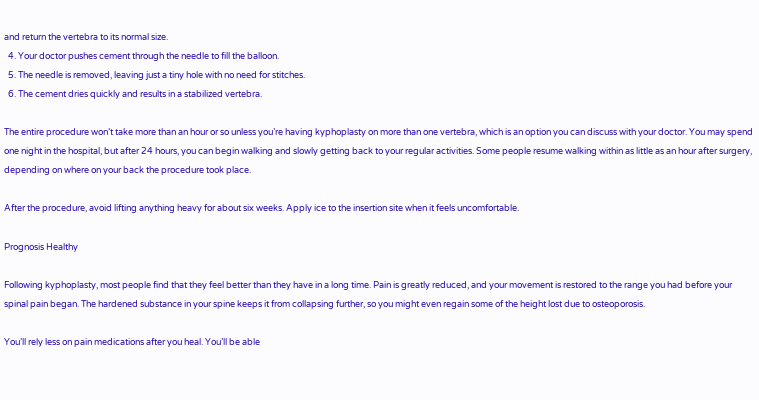and return the vertebra to its normal size.
  4. Your doctor pushes cement through the needle to fill the balloon.
  5. The needle is removed, leaving just a tiny hole with no need for stitches.
  6. The cement dries quickly and results in a stabilized vertebra.

The entire procedure won’t take more than an hour or so unless you’re having kyphoplasty on more than one vertebra, which is an option you can discuss with your doctor. You may spend one night in the hospital, but after 24 hours, you can begin walking and slowly getting back to your regular activities. Some people resume walking within as little as an hour after surgery, depending on where on your back the procedure took place.

After the procedure, avoid lifting anything heavy for about six weeks. Apply ice to the insertion site when it feels uncomfortable.

Prognosis Healthy

Following kyphoplasty, most people find that they feel better than they have in a long time. Pain is greatly reduced, and your movement is restored to the range you had before your spinal pain began. The hardened substance in your spine keeps it from collapsing further, so you might even regain some of the height lost due to osteoporosis.

You’ll rely less on pain medications after you heal. You’ll be able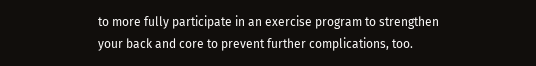to more fully participate in an exercise program to strengthen your back and core to prevent further complications, too.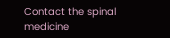Contact the spinal medicine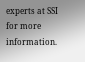experts at SSI for more information.